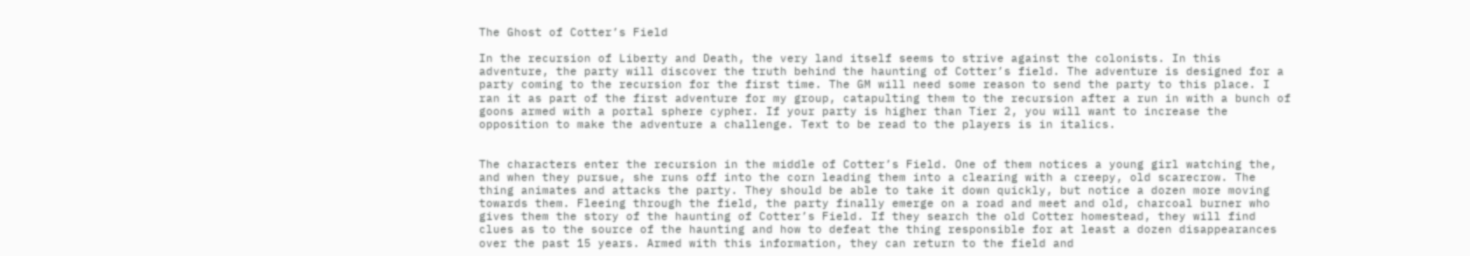The Ghost of Cotter’s Field

In the recursion of Liberty and Death, the very land itself seems to strive against the colonists. In this adventure, the party will discover the truth behind the haunting of Cotter’s field. The adventure is designed for a party coming to the recursion for the first time. The GM will need some reason to send the party to this place. I ran it as part of the first adventure for my group, catapulting them to the recursion after a run in with a bunch of goons armed with a portal sphere cypher. If your party is higher than Tier 2, you will want to increase the opposition to make the adventure a challenge. Text to be read to the players is in italics.


The characters enter the recursion in the middle of Cotter’s Field. One of them notices a young girl watching the, and when they pursue, she runs off into the corn leading them into a clearing with a creepy, old scarecrow. The thing animates and attacks the party. They should be able to take it down quickly, but notice a dozen more moving towards them. Fleeing through the field, the party finally emerge on a road and meet and old, charcoal burner who gives them the story of the haunting of Cotter’s Field. If they search the old Cotter homestead, they will find clues as to the source of the haunting and how to defeat the thing responsible for at least a dozen disappearances over the past 15 years. Armed with this information, they can return to the field and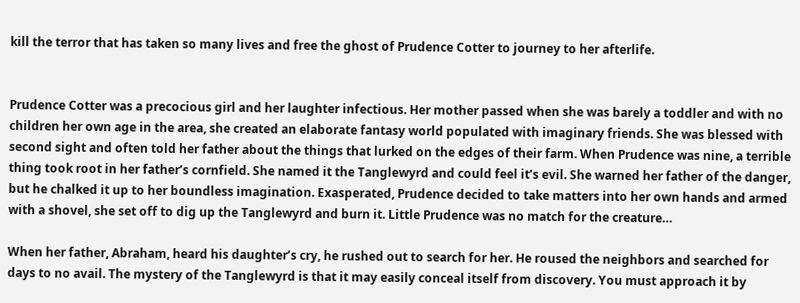kill the terror that has taken so many lives and free the ghost of Prudence Cotter to journey to her afterlife.


Prudence Cotter was a precocious girl and her laughter infectious. Her mother passed when she was barely a toddler and with no children her own age in the area, she created an elaborate fantasy world populated with imaginary friends. She was blessed with second sight and often told her father about the things that lurked on the edges of their farm. When Prudence was nine, a terrible thing took root in her father’s cornfield. She named it the Tanglewyrd and could feel it’s evil. She warned her father of the danger, but he chalked it up to her boundless imagination. Exasperated, Prudence decided to take matters into her own hands and armed with a shovel, she set off to dig up the Tanglewyrd and burn it. Little Prudence was no match for the creature…

When her father, Abraham, heard his daughter’s cry, he rushed out to search for her. He roused the neighbors and searched for days to no avail. The mystery of the Tanglewyrd is that it may easily conceal itself from discovery. You must approach it by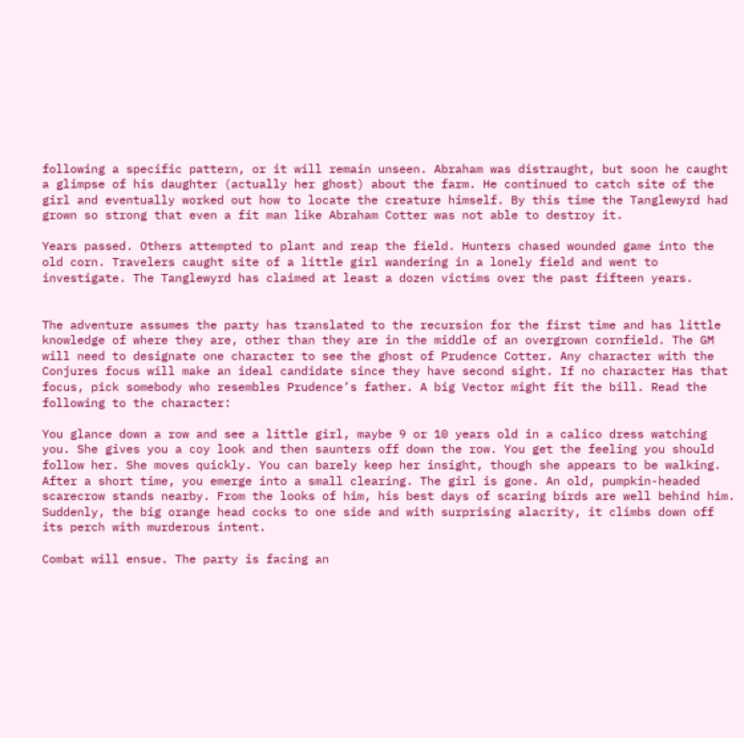following a specific pattern, or it will remain unseen. Abraham was distraught, but soon he caught a glimpse of his daughter (actually her ghost) about the farm. He continued to catch site of the girl and eventually worked out how to locate the creature himself. By this time the Tanglewyrd had grown so strong that even a fit man like Abraham Cotter was not able to destroy it.

Years passed. Others attempted to plant and reap the field. Hunters chased wounded game into the old corn. Travelers caught site of a little girl wandering in a lonely field and went to investigate. The Tanglewyrd has claimed at least a dozen victims over the past fifteen years.


The adventure assumes the party has translated to the recursion for the first time and has little knowledge of where they are, other than they are in the middle of an overgrown cornfield. The GM will need to designate one character to see the ghost of Prudence Cotter. Any character with the Conjures focus will make an ideal candidate since they have second sight. If no character Has that focus, pick somebody who resembles Prudence’s father. A big Vector might fit the bill. Read the following to the character:

You glance down a row and see a little girl, maybe 9 or 10 years old in a calico dress watching you. She gives you a coy look and then saunters off down the row. You get the feeling you should follow her. She moves quickly. You can barely keep her insight, though she appears to be walking. After a short time, you emerge into a small clearing. The girl is gone. An old, pumpkin-headed scarecrow stands nearby. From the looks of him, his best days of scaring birds are well behind him. Suddenly, the big orange head cocks to one side and with surprising alacrity, it climbs down off its perch with murderous intent.

Combat will ensue. The party is facing an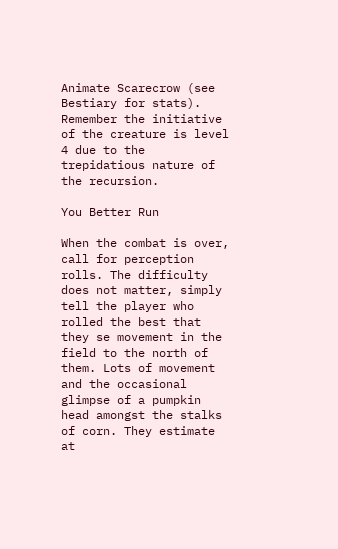Animate Scarecrow (see Bestiary for stats). Remember the initiative of the creature is level 4 due to the trepidatious nature of the recursion.

You Better Run

When the combat is over, call for perception rolls. The difficulty does not matter, simply tell the player who rolled the best that they se movement in the field to the north of them. Lots of movement and the occasional glimpse of a pumpkin head amongst the stalks of corn. They estimate at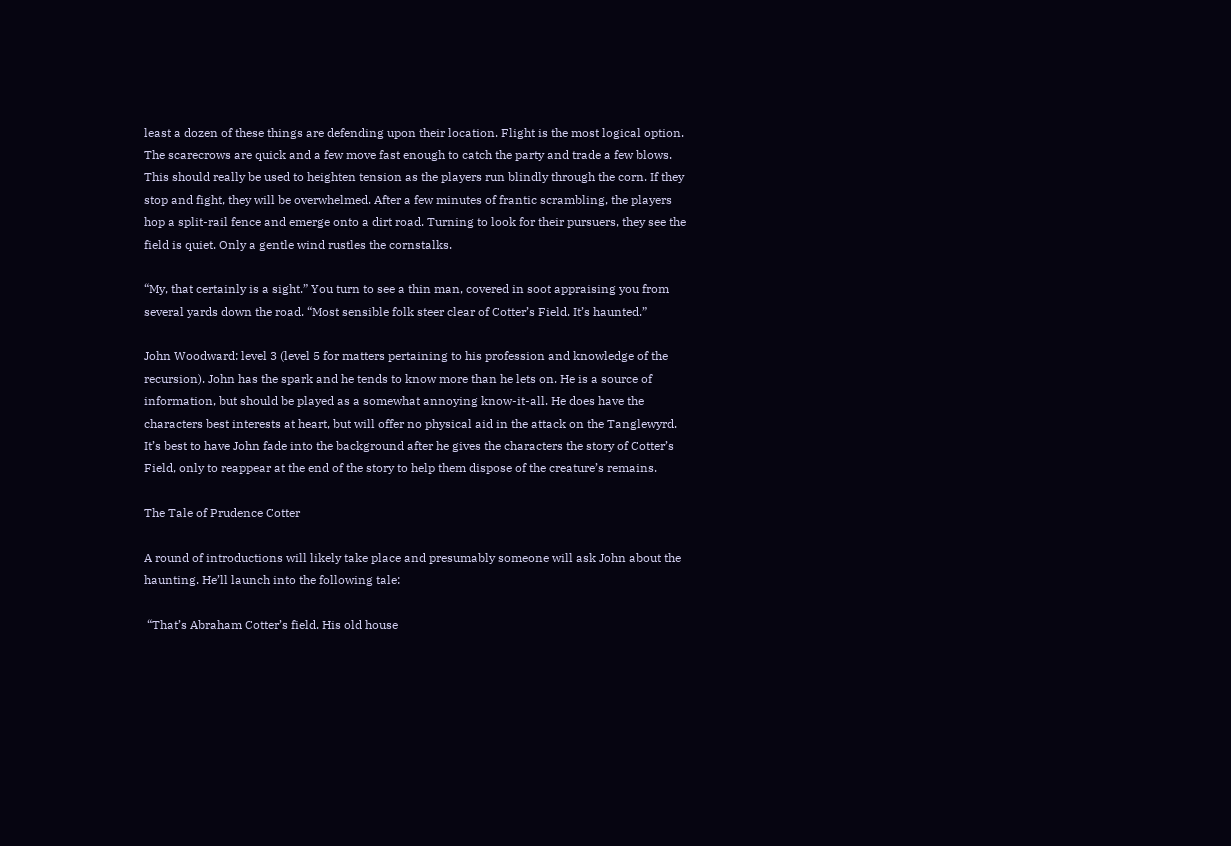least a dozen of these things are defending upon their location. Flight is the most logical option. The scarecrows are quick and a few move fast enough to catch the party and trade a few blows. This should really be used to heighten tension as the players run blindly through the corn. If they stop and fight, they will be overwhelmed. After a few minutes of frantic scrambling, the players hop a split-rail fence and emerge onto a dirt road. Turning to look for their pursuers, they see the field is quiet. Only a gentle wind rustles the cornstalks.

“My, that certainly is a sight.” You turn to see a thin man, covered in soot appraising you from several yards down the road. “Most sensible folk steer clear of Cotter’s Field. It’s haunted.”

John Woodward: level 3 (level 5 for matters pertaining to his profession and knowledge of the recursion). John has the spark and he tends to know more than he lets on. He is a source of information, but should be played as a somewhat annoying know-it-all. He does have the characters best interests at heart, but will offer no physical aid in the attack on the Tanglewyrd. It’s best to have John fade into the background after he gives the characters the story of Cotter’s Field, only to reappear at the end of the story to help them dispose of the creature’s remains.

The Tale of Prudence Cotter

A round of introductions will likely take place and presumably someone will ask John about the haunting. He’ll launch into the following tale:

 “That’s Abraham Cotter’s field. His old house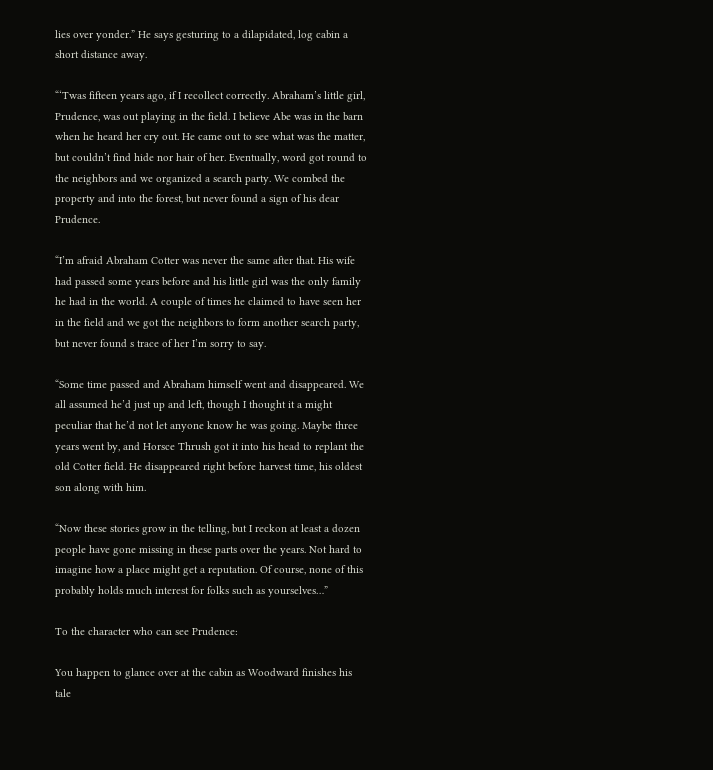lies over yonder.” He says gesturing to a dilapidated, log cabin a short distance away.

“‘Twas fifteen years ago, if I recollect correctly. Abraham’s little girl, Prudence, was out playing in the field. I believe Abe was in the barn when he heard her cry out. He came out to see what was the matter, but couldn’t find hide nor hair of her. Eventually, word got round to the neighbors and we organized a search party. We combed the property and into the forest, but never found a sign of his dear Prudence.

“I’m afraid Abraham Cotter was never the same after that. His wife had passed some years before and his little girl was the only family he had in the world. A couple of times he claimed to have seen her in the field and we got the neighbors to form another search party, but never found s trace of her I’m sorry to say.

“Some time passed and Abraham himself went and disappeared. We all assumed he’d just up and left, though I thought it a might peculiar that he’d not let anyone know he was going. Maybe three years went by, and Horsce Thrush got it into his head to replant the old Cotter field. He disappeared right before harvest time, his oldest son along with him.

“Now these stories grow in the telling, but I reckon at least a dozen people have gone missing in these parts over the years. Not hard to imagine how a place might get a reputation. Of course, none of this probably holds much interest for folks such as yourselves…”

To the character who can see Prudence:

You happen to glance over at the cabin as Woodward finishes his tale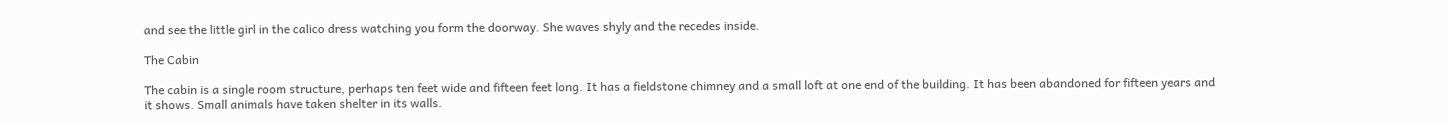and see the little girl in the calico dress watching you form the doorway. She waves shyly and the recedes inside.

The Cabin

The cabin is a single room structure, perhaps ten feet wide and fifteen feet long. It has a fieldstone chimney and a small loft at one end of the building. It has been abandoned for fifteen years and it shows. Small animals have taken shelter in its walls.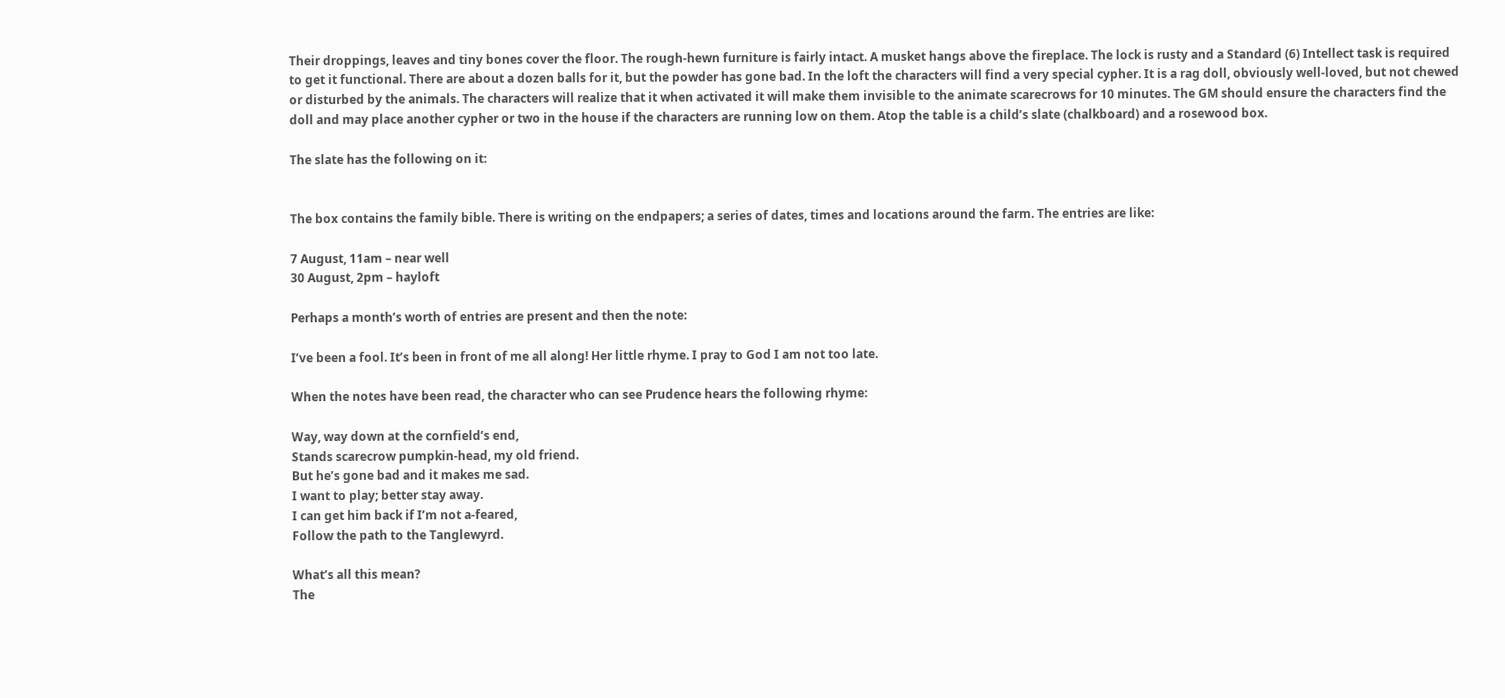Their droppings, leaves and tiny bones cover the floor. The rough-hewn furniture is fairly intact. A musket hangs above the fireplace. The lock is rusty and a Standard (6) Intellect task is required to get it functional. There are about a dozen balls for it, but the powder has gone bad. In the loft the characters will find a very special cypher. It is a rag doll, obviously well-loved, but not chewed or disturbed by the animals. The characters will realize that it when activated it will make them invisible to the animate scarecrows for 10 minutes. The GM should ensure the characters find the doll and may place another cypher or two in the house if the characters are running low on them. Atop the table is a child’s slate (chalkboard) and a rosewood box.

The slate has the following on it:


The box contains the family bible. There is writing on the endpapers; a series of dates, times and locations around the farm. The entries are like:

7 August, 11am – near well
30 August, 2pm – hayloft

Perhaps a month’s worth of entries are present and then the note:

I’ve been a fool. It’s been in front of me all along! Her little rhyme. I pray to God I am not too late.

When the notes have been read, the character who can see Prudence hears the following rhyme:

Way, way down at the cornfield’s end,
Stands scarecrow pumpkin-head, my old friend.
But he’s gone bad and it makes me sad.
I want to play; better stay away.
I can get him back if I’m not a-feared,
Follow the path to the Tanglewyrd.

What’s all this mean?
The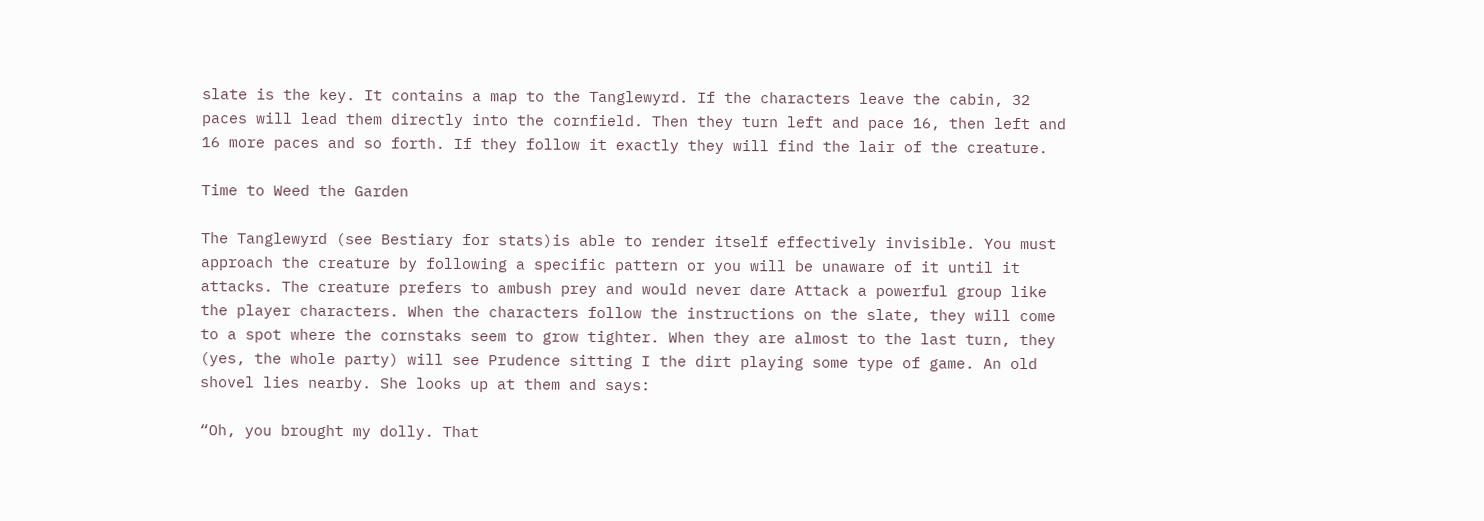slate is the key. It contains a map to the Tanglewyrd. If the characters leave the cabin, 32 paces will lead them directly into the cornfield. Then they turn left and pace 16, then left and 16 more paces and so forth. If they follow it exactly they will find the lair of the creature.

Time to Weed the Garden

The Tanglewyrd (see Bestiary for stats)is able to render itself effectively invisible. You must approach the creature by following a specific pattern or you will be unaware of it until it attacks. The creature prefers to ambush prey and would never dare Attack a powerful group like the player characters. When the characters follow the instructions on the slate, they will come to a spot where the cornstaks seem to grow tighter. When they are almost to the last turn, they (yes, the whole party) will see Prudence sitting I the dirt playing some type of game. An old shovel lies nearby. She looks up at them and says:

“Oh, you brought my dolly. That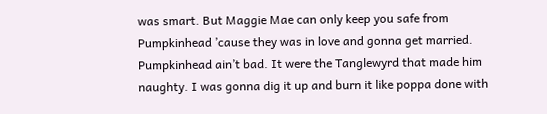was smart. But Maggie Mae can only keep you safe from Pumpkinhead ’cause they was in love and gonna get married. Pumpkinhead ain’t bad. It were the Tanglewyrd that made him naughty. I was gonna dig it up and burn it like poppa done with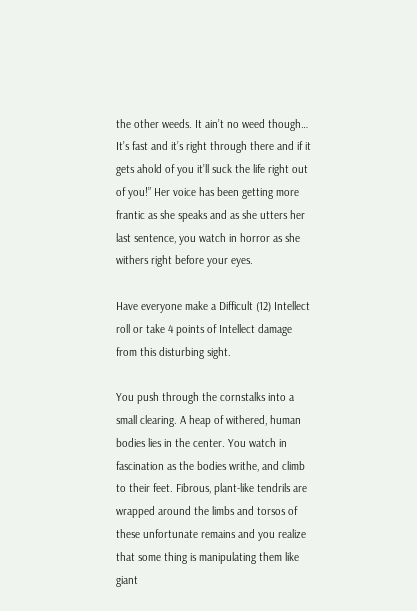the other weeds. It ain’t no weed though… It’s fast and it’s right through there and if it gets ahold of you it’ll suck the life right out of you!” Her voice has been getting more frantic as she speaks and as she utters her last sentence, you watch in horror as she withers right before your eyes.

Have everyone make a Difficult (12) Intellect roll or take 4 points of Intellect damage from this disturbing sight.

You push through the cornstalks into a small clearing. A heap of withered, human bodies lies in the center. You watch in fascination as the bodies writhe, and climb to their feet. Fibrous, plant-like tendrils are wrapped around the limbs and torsos of these unfortunate remains and you realize that some thing is manipulating them like giant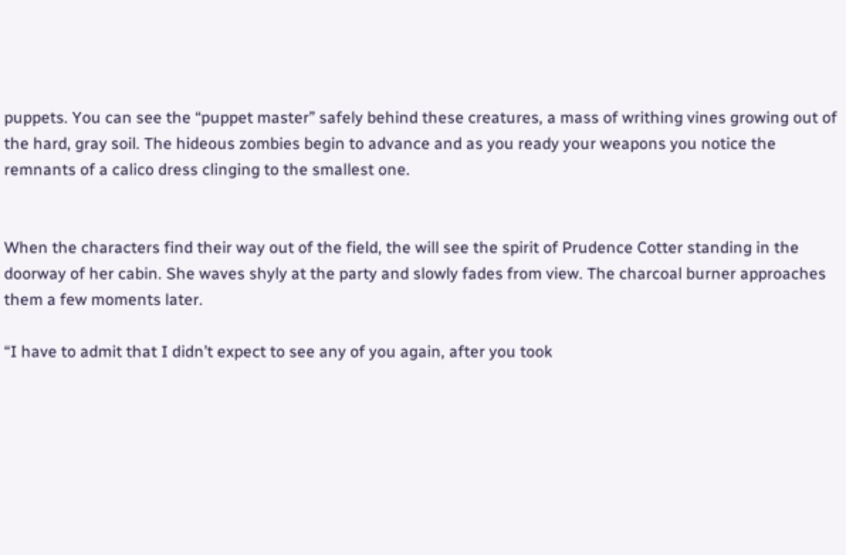puppets. You can see the “puppet master” safely behind these creatures, a mass of writhing vines growing out of the hard, gray soil. The hideous zombies begin to advance and as you ready your weapons you notice the remnants of a calico dress clinging to the smallest one.


When the characters find their way out of the field, the will see the spirit of Prudence Cotter standing in the doorway of her cabin. She waves shyly at the party and slowly fades from view. The charcoal burner approaches them a few moments later.

“I have to admit that I didn’t expect to see any of you again, after you took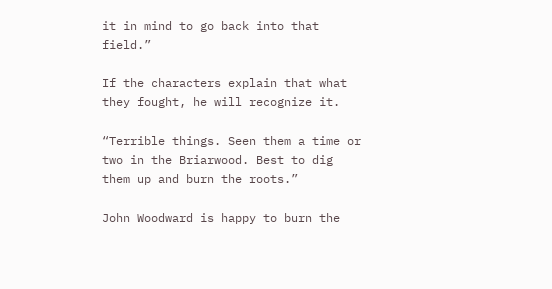it in mind to go back into that field.”

If the characters explain that what they fought, he will recognize it.

“Terrible things. Seen them a time or two in the Briarwood. Best to dig them up and burn the roots.”

John Woodward is happy to burn the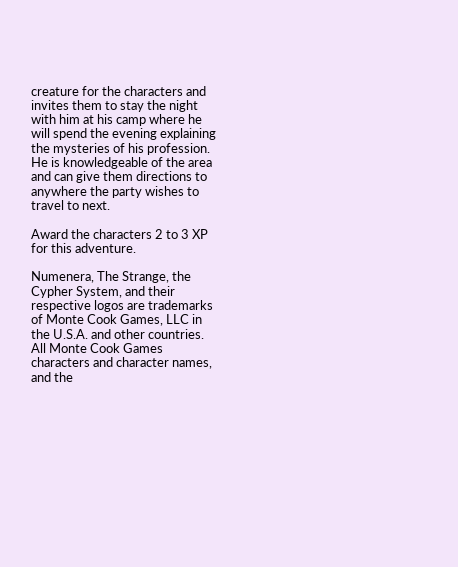creature for the characters and invites them to stay the night with him at his camp where he will spend the evening explaining the mysteries of his profession. He is knowledgeable of the area and can give them directions to anywhere the party wishes to travel to next.

Award the characters 2 to 3 XP for this adventure.

Numenera, The Strange, the Cypher System, and their respective logos are trademarks of Monte Cook Games, LLC in the U.S.A. and other countries. All Monte Cook Games characters and character names, and the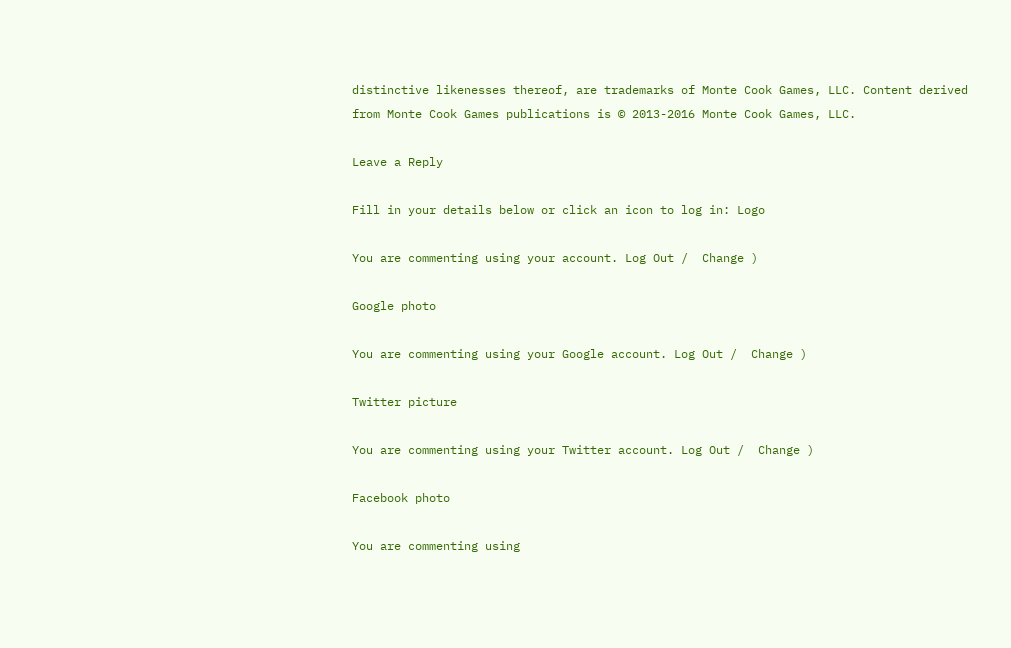distinctive likenesses thereof, are trademarks of Monte Cook Games, LLC. Content derived from Monte Cook Games publications is © 2013-2016 Monte Cook Games, LLC.

Leave a Reply

Fill in your details below or click an icon to log in: Logo

You are commenting using your account. Log Out /  Change )

Google photo

You are commenting using your Google account. Log Out /  Change )

Twitter picture

You are commenting using your Twitter account. Log Out /  Change )

Facebook photo

You are commenting using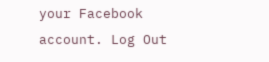your Facebook account. Log Out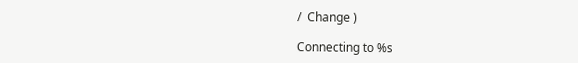/  Change )

Connecting to %s